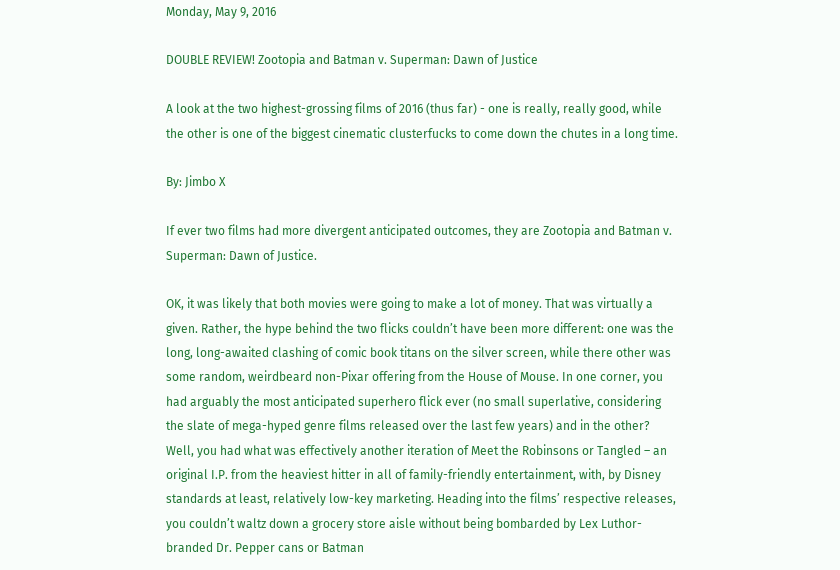Monday, May 9, 2016

DOUBLE REVIEW! Zootopia and Batman v. Superman: Dawn of Justice

A look at the two highest-grossing films of 2016 (thus far) - one is really, really good, while the other is one of the biggest cinematic clusterfucks to come down the chutes in a long time.

By: Jimbo X

If ever two films had more divergent anticipated outcomes, they are Zootopia and Batman v. Superman: Dawn of Justice.

OK, it was likely that both movies were going to make a lot of money. That was virtually a given. Rather, the hype behind the two flicks couldn’t have been more different: one was the long, long-awaited clashing of comic book titans on the silver screen, while there other was some random, weirdbeard non-Pixar offering from the House of Mouse. In one corner, you had arguably the most anticipated superhero flick ever (no small superlative, considering the slate of mega-hyped genre films released over the last few years) and in the other? Well, you had what was effectively another iteration of Meet the Robinsons or Tangled – an original I.P. from the heaviest hitter in all of family-friendly entertainment, with, by Disney standards at least, relatively low-key marketing. Heading into the films’ respective releases, you couldn’t waltz down a grocery store aisle without being bombarded by Lex Luthor-branded Dr. Pepper cans or Batman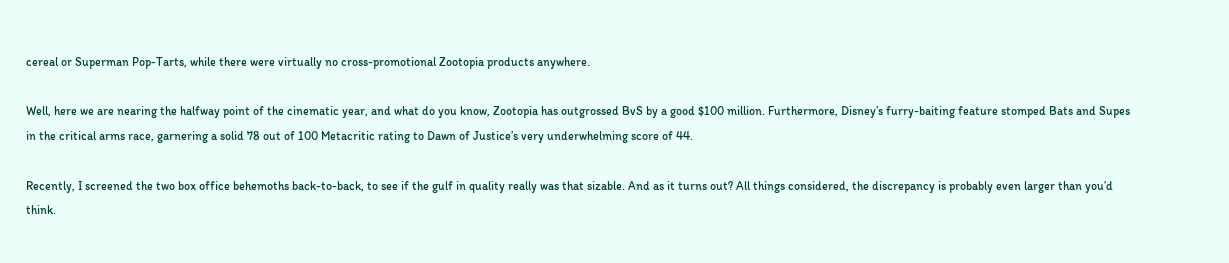cereal or Superman Pop-Tarts, while there were virtually no cross-promotional Zootopia products anywhere.

Well, here we are nearing the halfway point of the cinematic year, and what do you know, Zootopia has outgrossed BvS by a good $100 million. Furthermore, Disney’s furry-baiting feature stomped Bats and Supes in the critical arms race, garnering a solid 78 out of 100 Metacritic rating to Dawn of Justice’s very underwhelming score of 44.

Recently, I screened the two box office behemoths back-to-back, to see if the gulf in quality really was that sizable. And as it turns out? All things considered, the discrepancy is probably even larger than you’d think.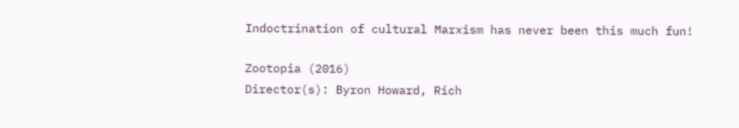Indoctrination of cultural Marxism has never been this much fun!

Zootopia (2016)
Director(s): Byron Howard, Rich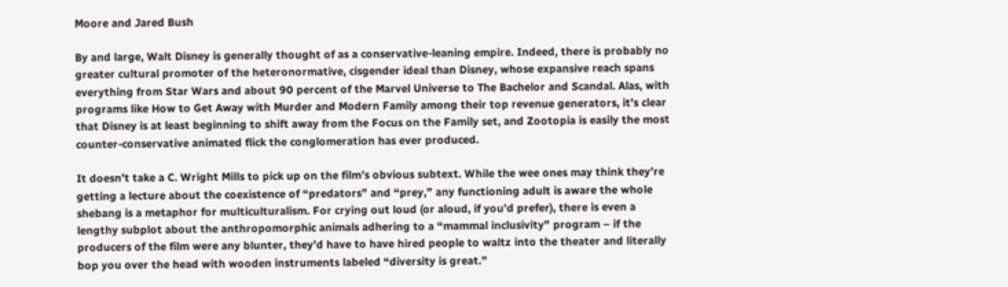Moore and Jared Bush

By and large, Walt Disney is generally thought of as a conservative-leaning empire. Indeed, there is probably no greater cultural promoter of the heteronormative, cisgender ideal than Disney, whose expansive reach spans everything from Star Wars and about 90 percent of the Marvel Universe to The Bachelor and Scandal. Alas, with programs like How to Get Away with Murder and Modern Family among their top revenue generators, it’s clear that Disney is at least beginning to shift away from the Focus on the Family set, and Zootopia is easily the most counter-conservative animated flick the conglomeration has ever produced.

It doesn’t take a C. Wright Mills to pick up on the film’s obvious subtext. While the wee ones may think they’re getting a lecture about the coexistence of “predators” and “prey,” any functioning adult is aware the whole shebang is a metaphor for multiculturalism. For crying out loud (or aloud, if you’d prefer), there is even a lengthy subplot about the anthropomorphic animals adhering to a “mammal inclusivity” program – if the producers of the film were any blunter, they’d have to have hired people to waltz into the theater and literally bop you over the head with wooden instruments labeled “diversity is great.”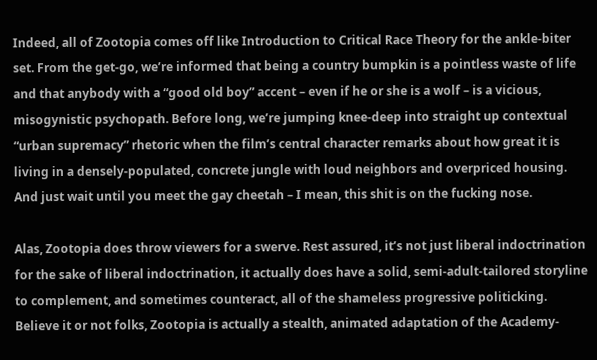Indeed, all of Zootopia comes off like Introduction to Critical Race Theory for the ankle-biter set. From the get-go, we’re informed that being a country bumpkin is a pointless waste of life and that anybody with a “good old boy” accent – even if he or she is a wolf – is a vicious, misogynistic psychopath. Before long, we’re jumping knee-deep into straight up contextual “urban supremacy” rhetoric when the film’s central character remarks about how great it is living in a densely-populated, concrete jungle with loud neighbors and overpriced housing. And just wait until you meet the gay cheetah – I mean, this shit is on the fucking nose.

Alas, Zootopia does throw viewers for a swerve. Rest assured, it’s not just liberal indoctrination for the sake of liberal indoctrination, it actually does have a solid, semi-adult-tailored storyline to complement, and sometimes counteract, all of the shameless progressive politicking. Believe it or not folks, Zootopia is actually a stealth, animated adaptation of the Academy-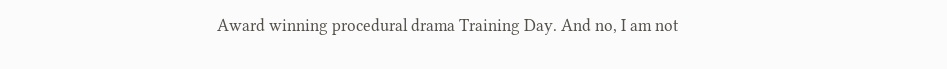Award winning procedural drama Training Day. And no, I am not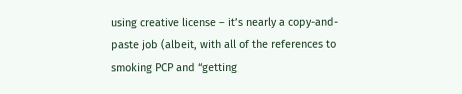using creative license – it’s nearly a copy-and-paste job (albeit, with all of the references to smoking PCP and “getting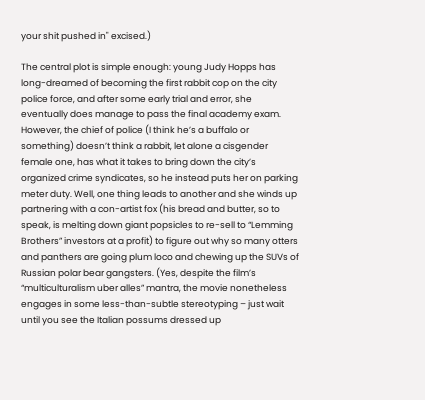your shit pushed in" excised.)

The central plot is simple enough: young Judy Hopps has long-dreamed of becoming the first rabbit cop on the city police force, and after some early trial and error, she eventually does manage to pass the final academy exam. However, the chief of police (I think he’s a buffalo or something) doesn’t think a rabbit, let alone a cisgender female one, has what it takes to bring down the city’s organized crime syndicates, so he instead puts her on parking meter duty. Well, one thing leads to another and she winds up partnering with a con-artist fox (his bread and butter, so to speak, is melting down giant popsicles to re-sell to “Lemming Brothers” investors at a profit) to figure out why so many otters and panthers are going plum loco and chewing up the SUVs of Russian polar bear gangsters. (Yes, despite the film’s “multiculturalism uber alles” mantra, the movie nonetheless engages in some less-than-subtle stereotyping – just wait until you see the Italian possums dressed up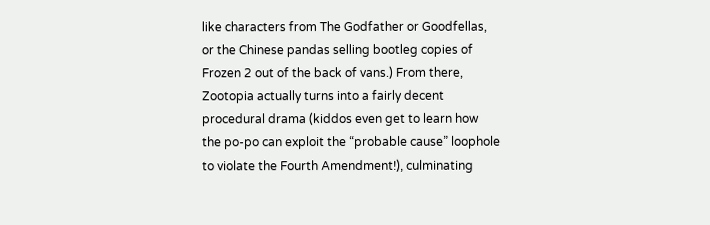like characters from The Godfather or Goodfellas, or the Chinese pandas selling bootleg copies of Frozen 2 out of the back of vans.) From there, Zootopia actually turns into a fairly decent procedural drama (kiddos even get to learn how the po-po can exploit the “probable cause” loophole to violate the Fourth Amendment!), culminating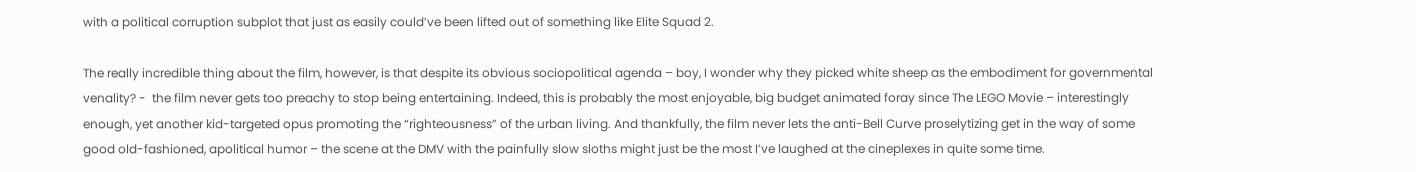with a political corruption subplot that just as easily could’ve been lifted out of something like Elite Squad 2.

The really incredible thing about the film, however, is that despite its obvious sociopolitical agenda – boy, I wonder why they picked white sheep as the embodiment for governmental venality? -  the film never gets too preachy to stop being entertaining. Indeed, this is probably the most enjoyable, big budget animated foray since The LEGO Movie – interestingly enough, yet another kid-targeted opus promoting the “righteousness” of the urban living. And thankfully, the film never lets the anti-Bell Curve proselytizing get in the way of some good old-fashioned, apolitical humor – the scene at the DMV with the painfully slow sloths might just be the most I’ve laughed at the cineplexes in quite some time.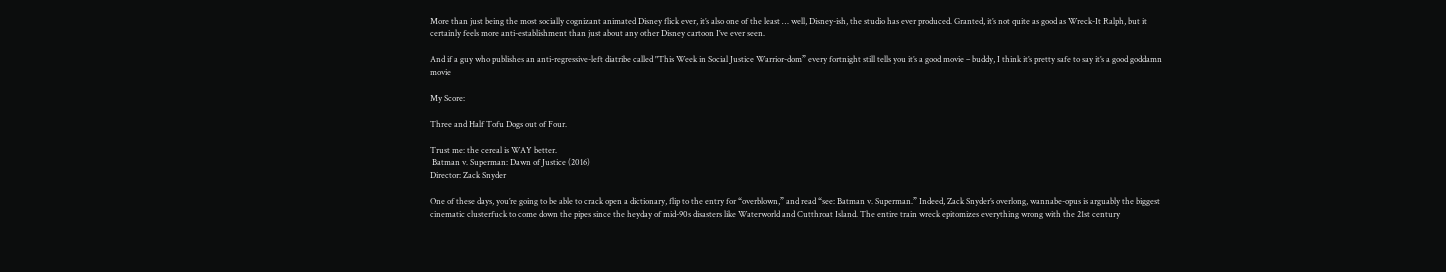More than just being the most socially cognizant animated Disney flick ever, it’s also one of the least … well, Disney-ish, the studio has ever produced. Granted, it’s not quite as good as Wreck-It Ralph, but it certainly feels more anti-establishment than just about any other Disney cartoon I’ve ever seen.

And if a guy who publishes an anti-regressive-left diatribe called "This Week in Social Justice Warrior-dom” every fortnight still tells you it’s a good movie – buddy, I think it’s pretty safe to say it’s a good goddamn movie

My Score:

Three and Half Tofu Dogs out of Four.

Trust me: the cereal is WAY better.
 Batman v. Superman: Dawn of Justice (2016)
Director: Zack Snyder

One of these days, you’re going to be able to crack open a dictionary, flip to the entry for “overblown,” and read “see: Batman v. Superman.” Indeed, Zack Snyder’s overlong, wannabe-opus is arguably the biggest cinematic clusterfuck to come down the pipes since the heyday of mid-90s disasters like Waterworld and Cutthroat Island. The entire train wreck epitomizes everything wrong with the 21st century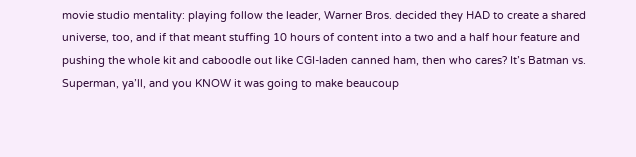movie studio mentality: playing follow the leader, Warner Bros. decided they HAD to create a shared universe, too, and if that meant stuffing 10 hours of content into a two and a half hour feature and pushing the whole kit and caboodle out like CGI-laden canned ham, then who cares? It’s Batman vs. Superman, ya’ll, and you KNOW it was going to make beaucoup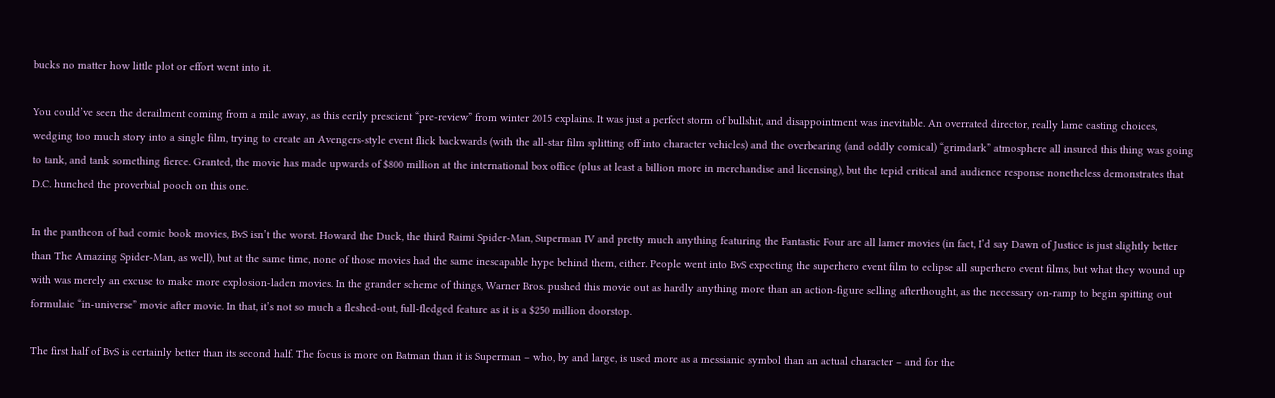bucks no matter how little plot or effort went into it.

You could’ve seen the derailment coming from a mile away, as this eerily prescient “pre-review” from winter 2015 explains. It was just a perfect storm of bullshit, and disappointment was inevitable. An overrated director, really lame casting choices, wedging too much story into a single film, trying to create an Avengers-style event flick backwards (with the all-star film splitting off into character vehicles) and the overbearing (and oddly comical) “grimdark” atmosphere all insured this thing was going to tank, and tank something fierce. Granted, the movie has made upwards of $800 million at the international box office (plus at least a billion more in merchandise and licensing), but the tepid critical and audience response nonetheless demonstrates that D.C. hunched the proverbial pooch on this one.

In the pantheon of bad comic book movies, BvS isn’t the worst. Howard the Duck, the third Raimi Spider-Man, Superman IV and pretty much anything featuring the Fantastic Four are all lamer movies (in fact, I’d say Dawn of Justice is just slightly better than The Amazing Spider-Man, as well), but at the same time, none of those movies had the same inescapable hype behind them, either. People went into BvS expecting the superhero event film to eclipse all superhero event films, but what they wound up with was merely an excuse to make more explosion-laden movies. In the grander scheme of things, Warner Bros. pushed this movie out as hardly anything more than an action-figure selling afterthought, as the necessary on-ramp to begin spitting out formulaic “in-universe” movie after movie. In that, it’s not so much a fleshed-out, full-fledged feature as it is a $250 million doorstop.

The first half of BvS is certainly better than its second half. The focus is more on Batman than it is Superman – who, by and large, is used more as a messianic symbol than an actual character – and for the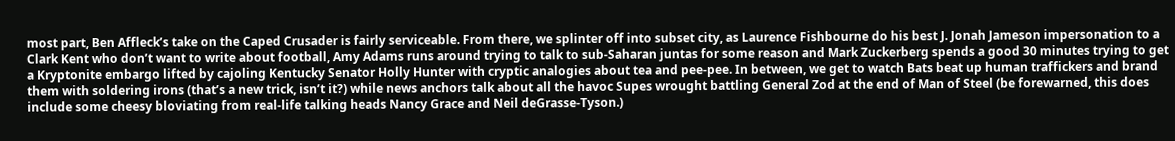most part, Ben Affleck’s take on the Caped Crusader is fairly serviceable. From there, we splinter off into subset city, as Laurence Fishbourne do his best J. Jonah Jameson impersonation to a Clark Kent who don’t want to write about football, Amy Adams runs around trying to talk to sub-Saharan juntas for some reason and Mark Zuckerberg spends a good 30 minutes trying to get a Kryptonite embargo lifted by cajoling Kentucky Senator Holly Hunter with cryptic analogies about tea and pee-pee. In between, we get to watch Bats beat up human traffickers and brand them with soldering irons (that’s a new trick, isn’t it?) while news anchors talk about all the havoc Supes wrought battling General Zod at the end of Man of Steel (be forewarned, this does include some cheesy bloviating from real-life talking heads Nancy Grace and Neil deGrasse-Tyson.)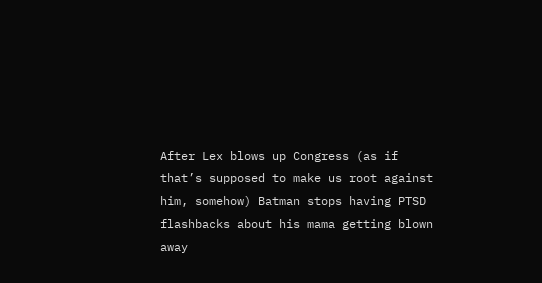After Lex blows up Congress (as if that’s supposed to make us root against him, somehow) Batman stops having PTSD flashbacks about his mama getting blown away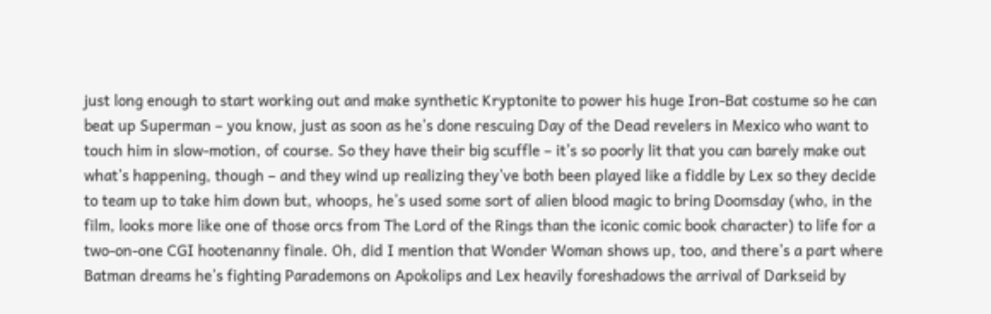just long enough to start working out and make synthetic Kryptonite to power his huge Iron-Bat costume so he can beat up Superman – you know, just as soon as he’s done rescuing Day of the Dead revelers in Mexico who want to touch him in slow-motion, of course. So they have their big scuffle – it’s so poorly lit that you can barely make out what’s happening, though – and they wind up realizing they’ve both been played like a fiddle by Lex so they decide to team up to take him down but, whoops, he’s used some sort of alien blood magic to bring Doomsday (who, in the film, looks more like one of those orcs from The Lord of the Rings than the iconic comic book character) to life for a two-on-one CGI hootenanny finale. Oh, did I mention that Wonder Woman shows up, too, and there’s a part where Batman dreams he’s fighting Parademons on Apokolips and Lex heavily foreshadows the arrival of Darkseid by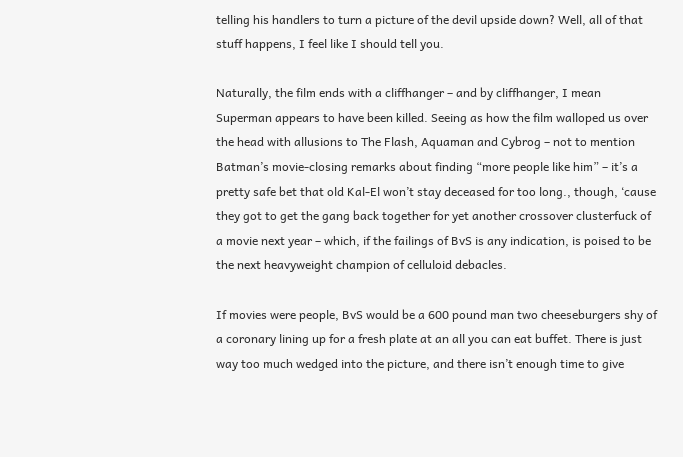telling his handlers to turn a picture of the devil upside down? Well, all of that stuff happens, I feel like I should tell you.

Naturally, the film ends with a cliffhanger – and by cliffhanger, I mean Superman appears to have been killed. Seeing as how the film walloped us over the head with allusions to The Flash, Aquaman and Cybrog – not to mention Batman’s movie-closing remarks about finding “more people like him” – it’s a pretty safe bet that old Kal-El won’t stay deceased for too long., though, ‘cause they got to get the gang back together for yet another crossover clusterfuck of a movie next year – which, if the failings of BvS is any indication, is poised to be the next heavyweight champion of celluloid debacles.

If movies were people, BvS would be a 600 pound man two cheeseburgers shy of a coronary lining up for a fresh plate at an all you can eat buffet. There is just way too much wedged into the picture, and there isn’t enough time to give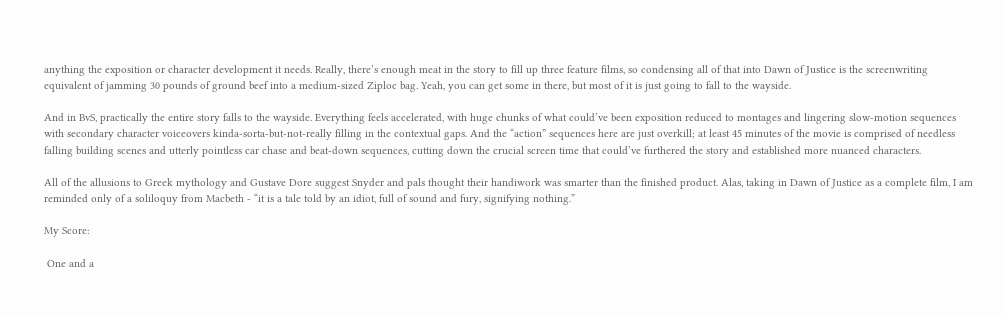anything the exposition or character development it needs. Really, there’s enough meat in the story to fill up three feature films, so condensing all of that into Dawn of Justice is the screenwriting equivalent of jamming 30 pounds of ground beef into a medium-sized Ziploc bag. Yeah, you can get some in there, but most of it is just going to fall to the wayside.

And in BvS, practically the entire story falls to the wayside. Everything feels accelerated, with huge chunks of what could’ve been exposition reduced to montages and lingering slow-motion sequences with secondary character voiceovers kinda-sorta-but-not-really filling in the contextual gaps. And the “action” sequences here are just overkill; at least 45 minutes of the movie is comprised of needless falling building scenes and utterly pointless car chase and beat-down sequences, cutting down the crucial screen time that could’ve furthered the story and established more nuanced characters.

All of the allusions to Greek mythology and Gustave Dore suggest Snyder and pals thought their handiwork was smarter than the finished product. Alas, taking in Dawn of Justice as a complete film, I am reminded only of a soliloquy from Macbeth - “it is a tale told by an idiot, full of sound and fury, signifying nothing.”

My Score:

 One and a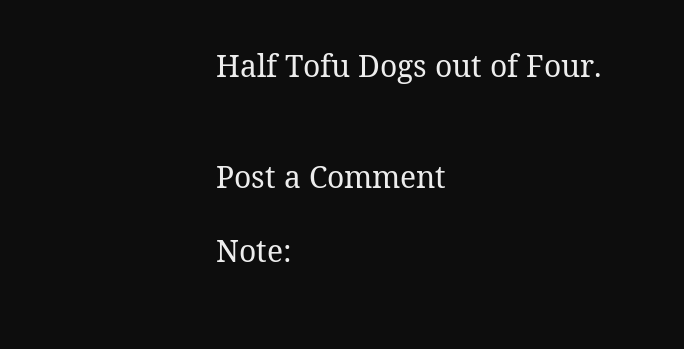Half Tofu Dogs out of Four.


Post a Comment

Note: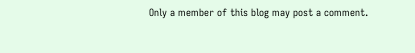Only a member of this blog may post a comment.